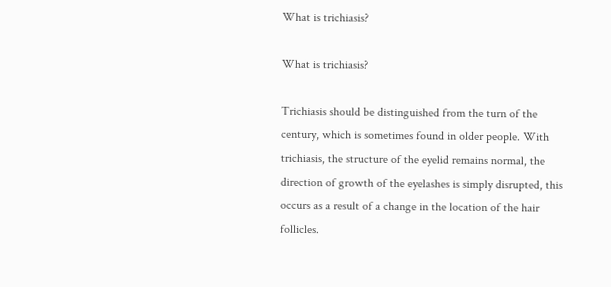What is trichiasis?

What is trichiasis?

Trichiasis should be distinguished from the turn of the century, which is sometimes found in older people. With trichiasis, the structure of the eyelid remains normal, the direction of growth of the eyelashes is simply disrupted, this occurs as a result of a change in the location of the hair follicles.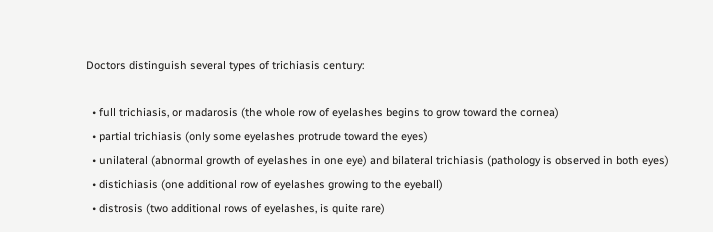Doctors distinguish several types of trichiasis century:

  • full trichiasis, or madarosis (the whole row of eyelashes begins to grow toward the cornea)
  • partial trichiasis (only some eyelashes protrude toward the eyes)
  • unilateral (abnormal growth of eyelashes in one eye) and bilateral trichiasis (pathology is observed in both eyes)
  • distichiasis (one additional row of eyelashes growing to the eyeball)
  • distrosis (two additional rows of eyelashes, is quite rare)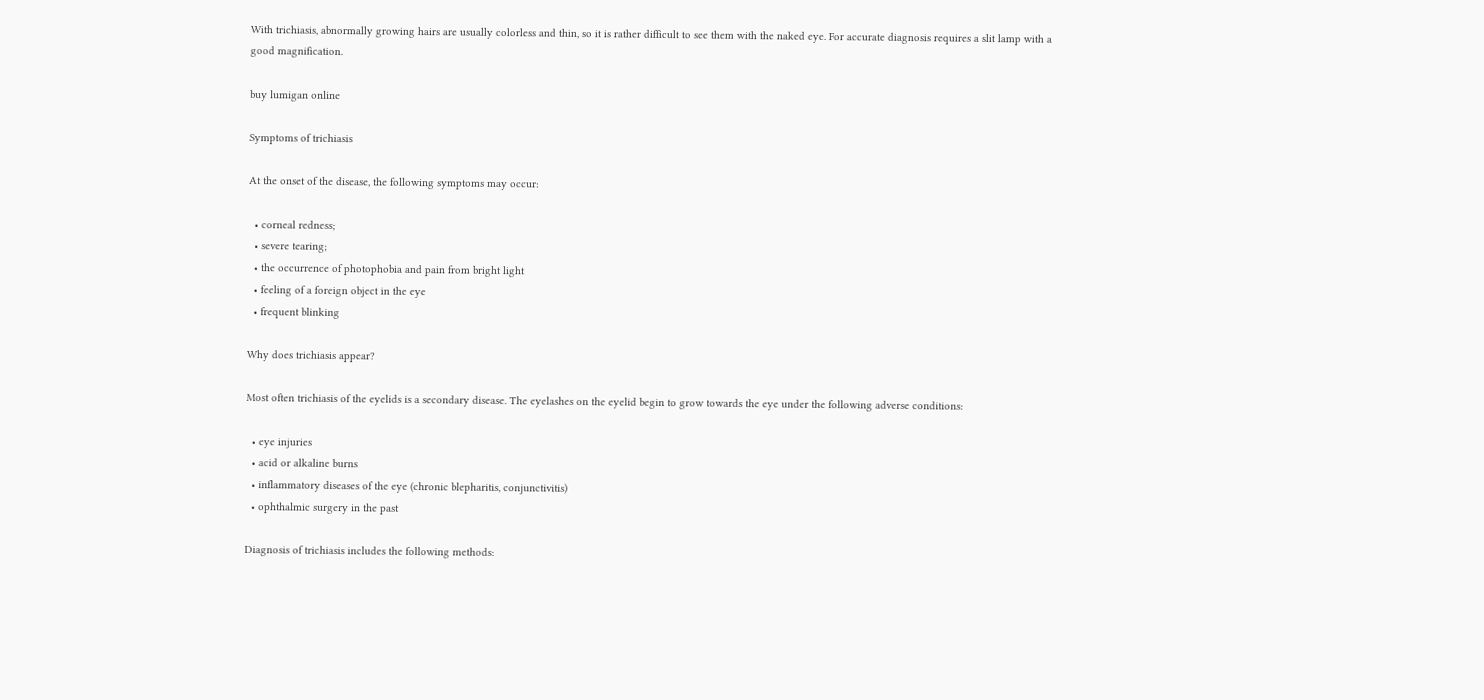With trichiasis, abnormally growing hairs are usually colorless and thin, so it is rather difficult to see them with the naked eye. For accurate diagnosis requires a slit lamp with a good magnification.

buy lumigan online

Symptoms of trichiasis

At the onset of the disease, the following symptoms may occur:

  • corneal redness;
  • severe tearing;
  • the occurrence of photophobia and pain from bright light
  • feeling of a foreign object in the eye
  • frequent blinking

Why does trichiasis appear?

Most often trichiasis of the eyelids is a secondary disease. The eyelashes on the eyelid begin to grow towards the eye under the following adverse conditions:

  • eye injuries
  • acid or alkaline burns
  • inflammatory diseases of the eye (chronic blepharitis, conjunctivitis)
  • ophthalmic surgery in the past

Diagnosis of trichiasis includes the following methods: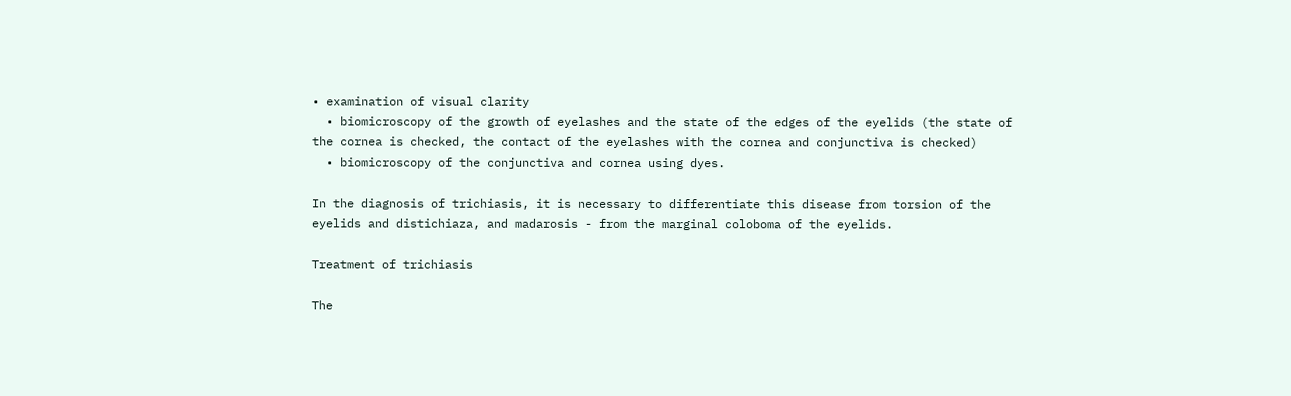• examination of visual clarity
  • biomicroscopy of the growth of eyelashes and the state of the edges of the eyelids (the state of the cornea is checked, the contact of the eyelashes with the cornea and conjunctiva is checked)
  • biomicroscopy of the conjunctiva and cornea using dyes.

In the diagnosis of trichiasis, it is necessary to differentiate this disease from torsion of the eyelids and distichiaza, and madarosis - from the marginal coloboma of the eyelids.

Treatment of trichiasis

The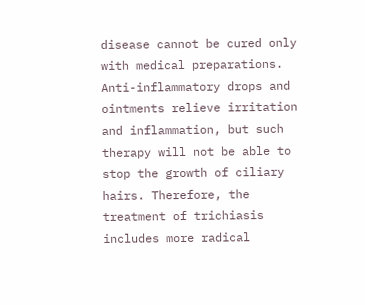disease cannot be cured only with medical preparations. Anti-inflammatory drops and ointments relieve irritation and inflammation, but such therapy will not be able to stop the growth of ciliary hairs. Therefore, the treatment of trichiasis includes more radical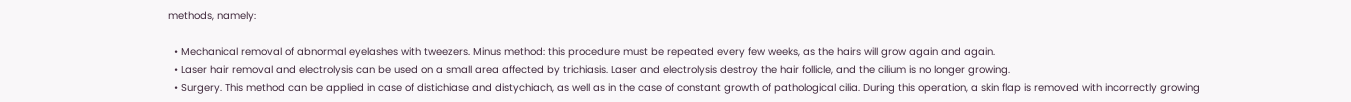methods, namely:

  • Mechanical removal of abnormal eyelashes with tweezers. Minus method: this procedure must be repeated every few weeks, as the hairs will grow again and again.
  • Laser hair removal and electrolysis can be used on a small area affected by trichiasis. Laser and electrolysis destroy the hair follicle, and the cilium is no longer growing.
  • Surgery. This method can be applied in case of distichiase and distychiach, as well as in the case of constant growth of pathological cilia. During this operation, a skin flap is removed with incorrectly growing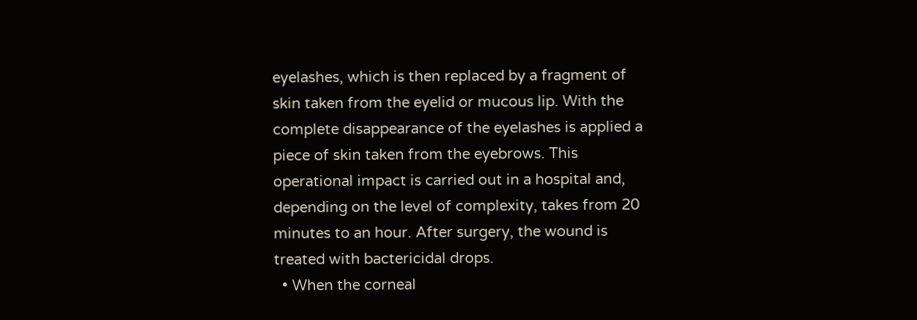eyelashes, which is then replaced by a fragment of skin taken from the eyelid or mucous lip. With the complete disappearance of the eyelashes is applied a piece of skin taken from the eyebrows. This operational impact is carried out in a hospital and, depending on the level of complexity, takes from 20 minutes to an hour. After surgery, the wound is treated with bactericidal drops.
  • When the corneal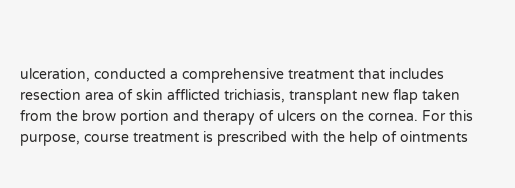ulceration, conducted a comprehensive treatment that includes resection area of skin afflicted trichiasis, transplant new flap taken from the brow portion and therapy of ulcers on the cornea. For this purpose, course treatment is prescribed with the help of ointments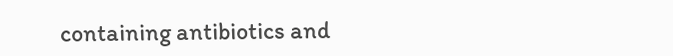containing antibiotics and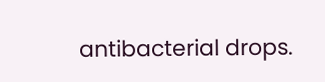antibacterial drops.